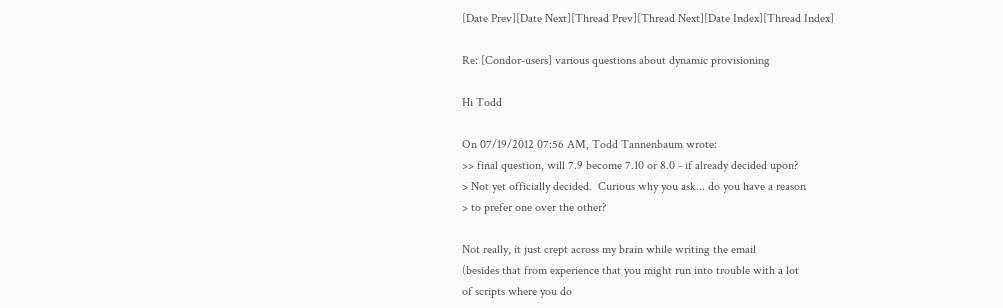[Date Prev][Date Next][Thread Prev][Thread Next][Date Index][Thread Index]

Re: [Condor-users] various questions about dynamic provisioning

Hi Todd

On 07/19/2012 07:56 AM, Todd Tannenbaum wrote:
>> final question, will 7.9 become 7.10 or 8.0 - if already decided upon?
> Not yet officially decided.  Curious why you ask... do you have a reason
> to prefer one over the other?

Not really, it just crept across my brain while writing the email
(besides that from experience that you might run into trouble with a lot
of scripts where you do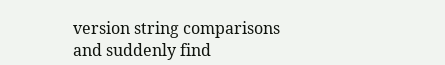version string comparisons and suddenly find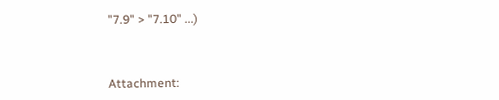"7.9" > "7.10" ...)



Attachment: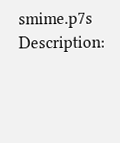smime.p7s
Description: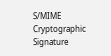S/MIME Cryptographic Signature